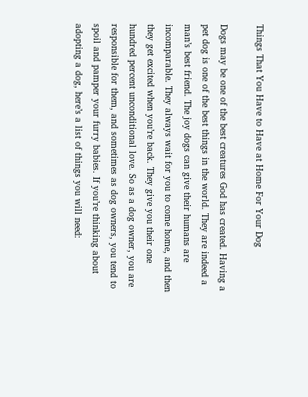Things That You Have to Have at Home For Your Dog

Dogs may be one of the best creatures God has created. Having a pet dog is one of the best things in the world. They are indeed a man’s best friend. The joy dogs can give their humans are incomparable. They always wait for you to come home, and then they get excited when you’re back. They give you their one hundred percent unconditional love. So as a dog owner, you are responsible for them, and sometimes as dog owners, you tend to spoil and pamper your furry babies. If you’re thinking about adopting a dog, here’s a list of things you will need: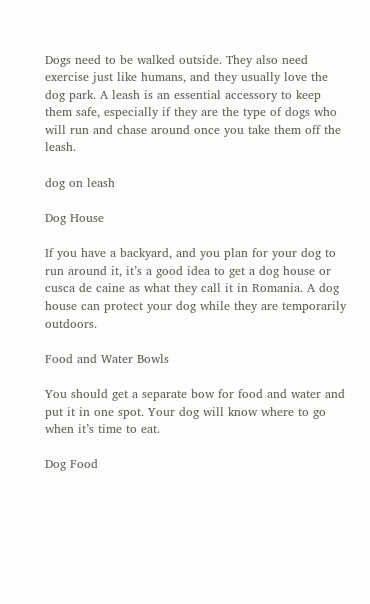Dogs need to be walked outside. They also need exercise just like humans, and they usually love the dog park. A leash is an essential accessory to keep them safe, especially if they are the type of dogs who will run and chase around once you take them off the leash.

dog on leash

Dog House

If you have a backyard, and you plan for your dog to run around it, it’s a good idea to get a dog house or cusca de caine as what they call it in Romania. A dog house can protect your dog while they are temporarily outdoors.

Food and Water Bowls

You should get a separate bow for food and water and put it in one spot. Your dog will know where to go when it’s time to eat.

Dog Food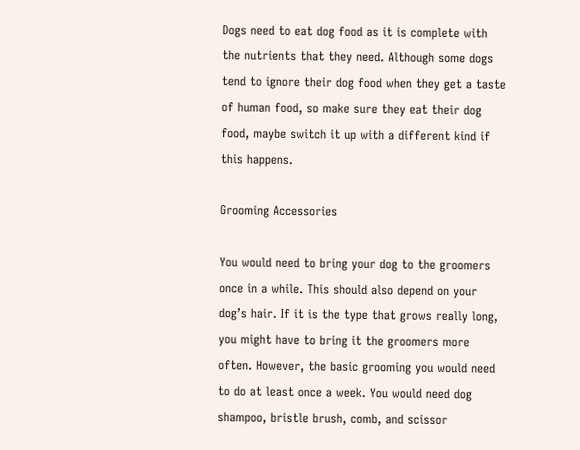Dogs need to eat dog food as it is complete with the nutrients that they need. Although some dogs tend to ignore their dog food when they get a taste of human food, so make sure they eat their dog food, maybe switch it up with a different kind if this happens.

Grooming Accessories

You would need to bring your dog to the groomers once in a while. This should also depend on your dog’s hair. If it is the type that grows really long, you might have to bring it the groomers more often. However, the basic grooming you would need to do at least once a week. You would need dog shampoo, bristle brush, comb, and scissor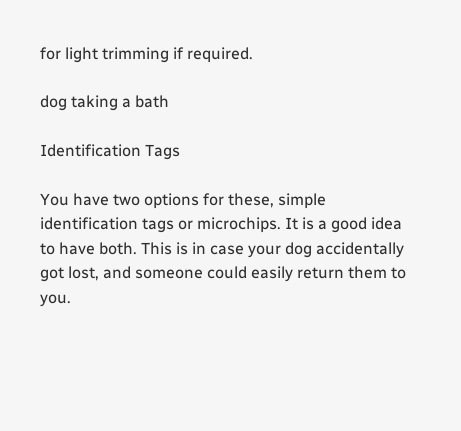for light trimming if required.

dog taking a bath

Identification Tags

You have two options for these, simple identification tags or microchips. It is a good idea to have both. This is in case your dog accidentally got lost, and someone could easily return them to you.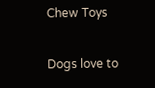Chew Toys

Dogs love to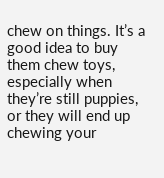chew on things. It’s a good idea to buy them chew toys, especially when they’re still puppies, or they will end up chewing your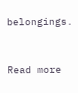belongings.


Read more